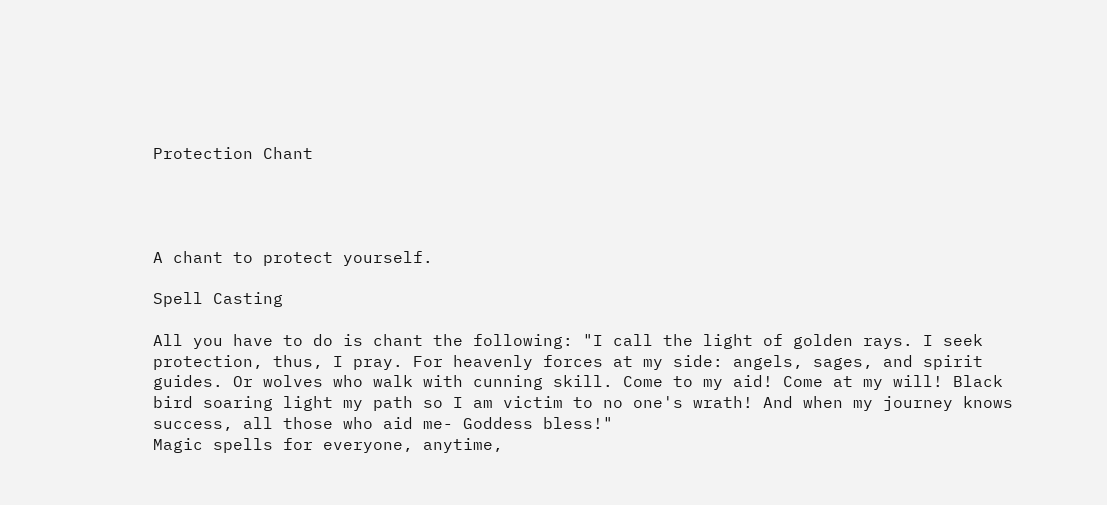Protection Chant




A chant to protect yourself.

Spell Casting

All you have to do is chant the following: "I call the light of golden rays. I seek protection, thus, I pray. For heavenly forces at my side: angels, sages, and spirit guides. Or wolves who walk with cunning skill. Come to my aid! Come at my will! Black bird soaring light my path so I am victim to no one's wrath! And when my journey knows success, all those who aid me- Goddess bless!"
Magic spells for everyone, anytime,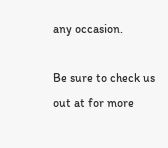any occasion.

Be sure to check us out at for more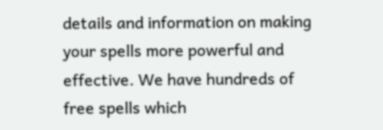details and information on making your spells more powerful and effective. We have hundreds of free spells which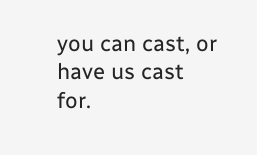you can cast, or have us cast for.